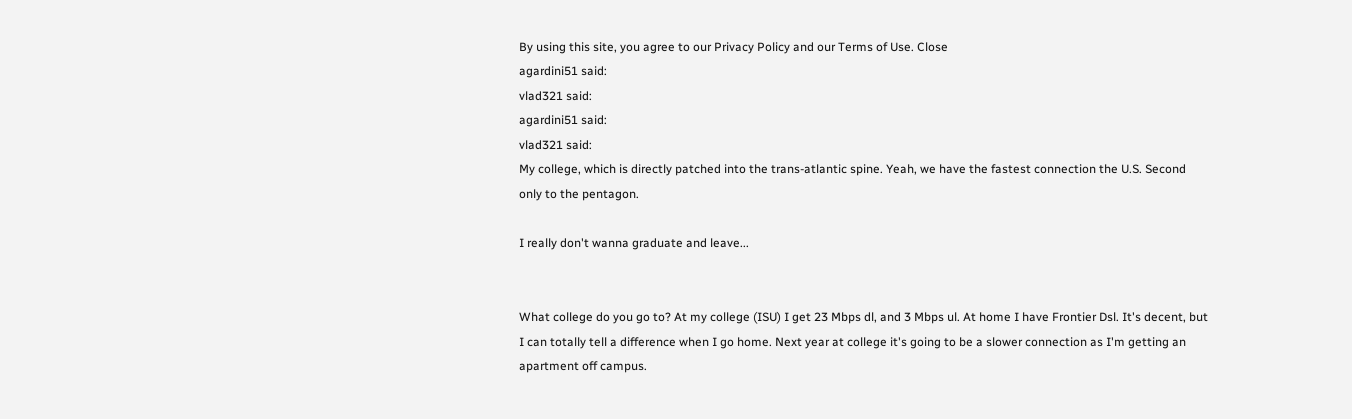By using this site, you agree to our Privacy Policy and our Terms of Use. Close
agardini51 said:
vlad321 said:
agardini51 said:
vlad321 said:
My college, which is directly patched into the trans-atlantic spine. Yeah, we have the fastest connection the U.S. Second only to the pentagon.

I really don't wanna graduate and leave...


What college do you go to? At my college (ISU) I get 23 Mbps dl, and 3 Mbps ul. At home I have Frontier Dsl. It's decent, but I can totally tell a difference when I go home. Next year at college it's going to be a slower connection as I'm getting an apartment off campus.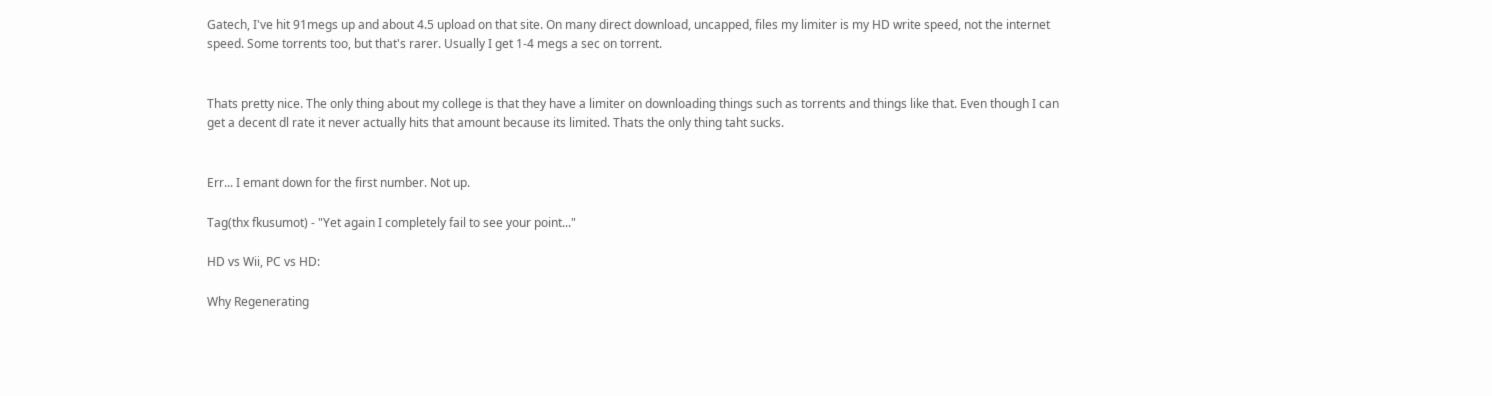Gatech, I've hit 91megs up and about 4.5 upload on that site. On many direct download, uncapped, files my limiter is my HD write speed, not the internet speed. Some torrents too, but that's rarer. Usually I get 1-4 megs a sec on torrent.


Thats pretty nice. The only thing about my college is that they have a limiter on downloading things such as torrents and things like that. Even though I can get a decent dl rate it never actually hits that amount because its limited. Thats the only thing taht sucks.


Err... I emant down for the first number. Not up.

Tag(thx fkusumot) - "Yet again I completely fail to see your point..."

HD vs Wii, PC vs HD:

Why Regenerating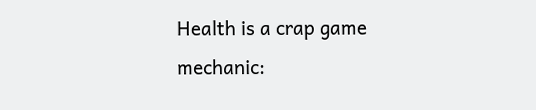Health is a crap game mechanic: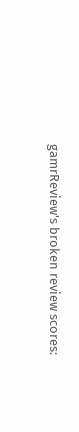gamrReview's broken review scores: